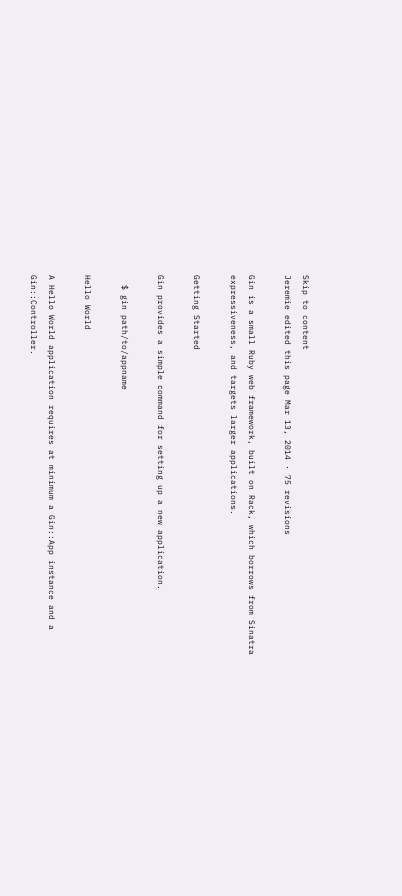Skip to content
Jeremie edited this page Mar 13, 2014 · 75 revisions

Gin is a small Ruby web framework, built on Rack, which borrows from Sinatra expressiveness, and targets larger applications.

Getting Started

Gin provides a simple command for setting up a new application.

  $ gin path/to/appname

Hello World

A Hello World application requires at minimum a Gin::App instance and a Gin::Controller.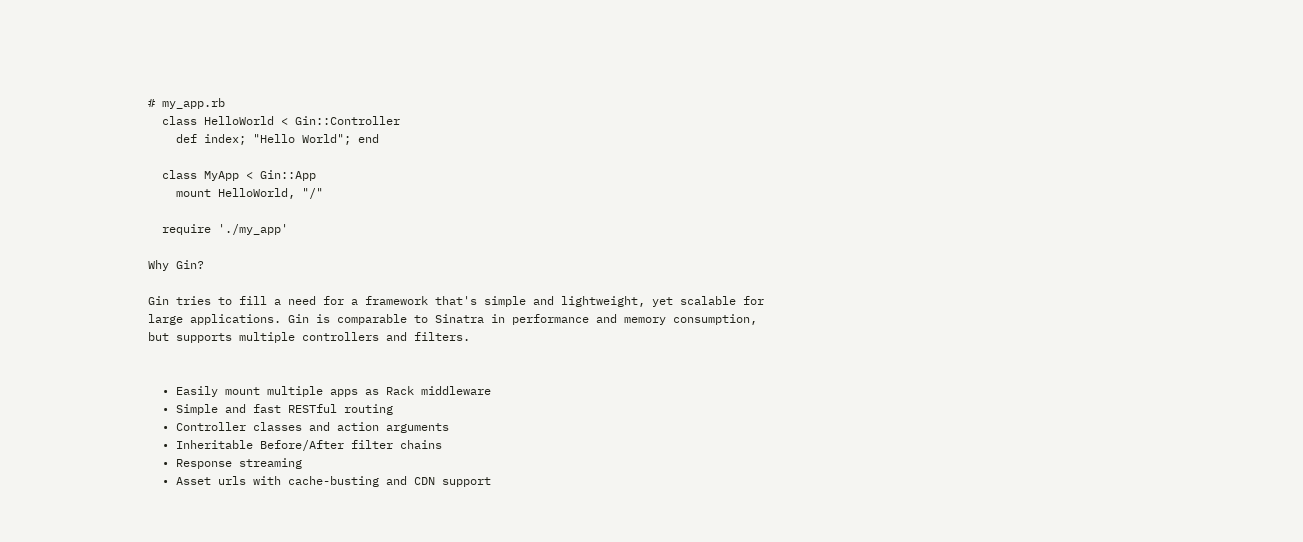# my_app.rb
  class HelloWorld < Gin::Controller
    def index; "Hello World"; end

  class MyApp < Gin::App
    mount HelloWorld, "/"

  require './my_app'

Why Gin?

Gin tries to fill a need for a framework that's simple and lightweight, yet scalable for large applications. Gin is comparable to Sinatra in performance and memory consumption, but supports multiple controllers and filters.


  • Easily mount multiple apps as Rack middleware
  • Simple and fast RESTful routing
  • Controller classes and action arguments
  • Inheritable Before/After filter chains
  • Response streaming
  • Asset urls with cache-busting and CDN support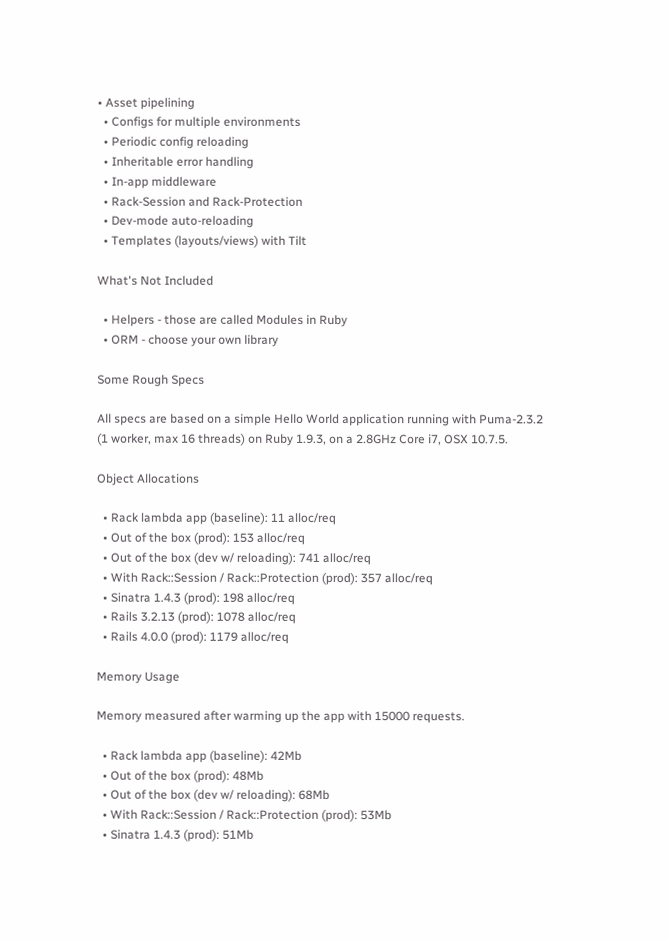• Asset pipelining
  • Configs for multiple environments
  • Periodic config reloading
  • Inheritable error handling
  • In-app middleware
  • Rack-Session and Rack-Protection
  • Dev-mode auto-reloading
  • Templates (layouts/views) with Tilt

What's Not Included

  • Helpers - those are called Modules in Ruby
  • ORM - choose your own library

Some Rough Specs

All specs are based on a simple Hello World application running with Puma-2.3.2 (1 worker, max 16 threads) on Ruby 1.9.3, on a 2.8GHz Core i7, OSX 10.7.5.

Object Allocations

  • Rack lambda app (baseline): 11 alloc/req
  • Out of the box (prod): 153 alloc/req
  • Out of the box (dev w/ reloading): 741 alloc/req
  • With Rack::Session / Rack::Protection (prod): 357 alloc/req
  • Sinatra 1.4.3 (prod): 198 alloc/req
  • Rails 3.2.13 (prod): 1078 alloc/req
  • Rails 4.0.0 (prod): 1179 alloc/req

Memory Usage

Memory measured after warming up the app with 15000 requests.

  • Rack lambda app (baseline): 42Mb
  • Out of the box (prod): 48Mb
  • Out of the box (dev w/ reloading): 68Mb
  • With Rack::Session / Rack::Protection (prod): 53Mb
  • Sinatra 1.4.3 (prod): 51Mb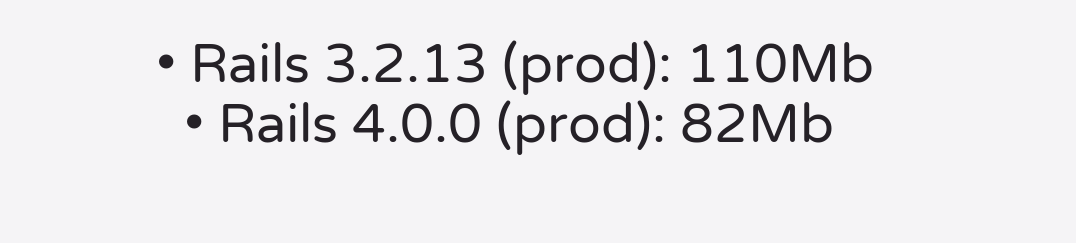• Rails 3.2.13 (prod): 110Mb
  • Rails 4.0.0 (prod): 82Mb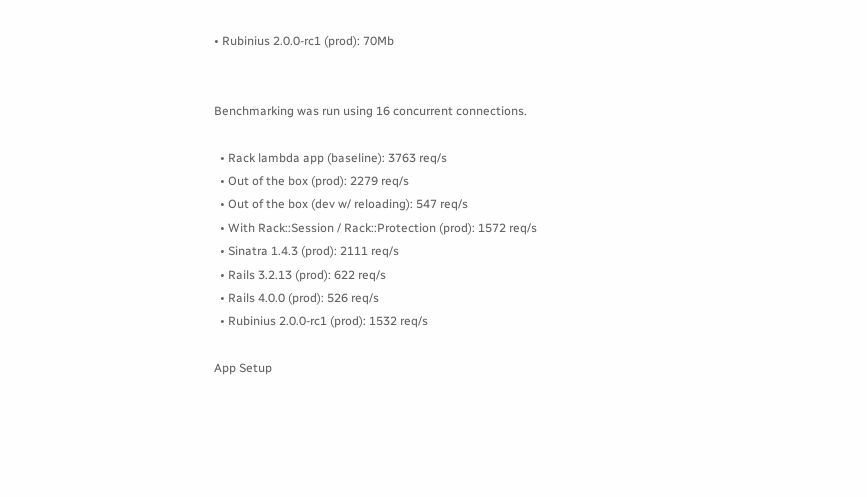• Rubinius 2.0.0-rc1 (prod): 70Mb


Benchmarking was run using 16 concurrent connections.

  • Rack lambda app (baseline): 3763 req/s
  • Out of the box (prod): 2279 req/s
  • Out of the box (dev w/ reloading): 547 req/s
  • With Rack::Session / Rack::Protection (prod): 1572 req/s
  • Sinatra 1.4.3 (prod): 2111 req/s
  • Rails 3.2.13 (prod): 622 req/s
  • Rails 4.0.0 (prod): 526 req/s
  • Rubinius 2.0.0-rc1 (prod): 1532 req/s

App Setup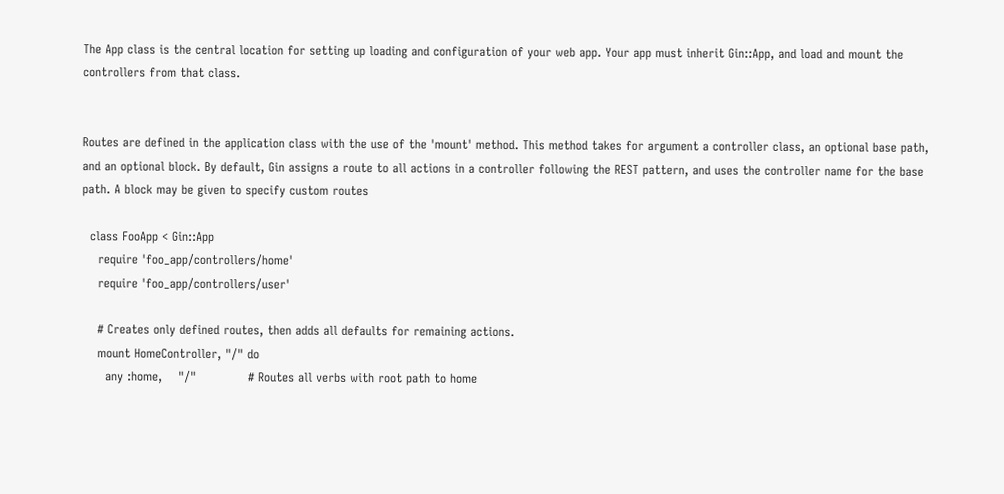The App class is the central location for setting up loading and configuration of your web app. Your app must inherit Gin::App, and load and mount the controllers from that class.


Routes are defined in the application class with the use of the 'mount' method. This method takes for argument a controller class, an optional base path, and an optional block. By default, Gin assigns a route to all actions in a controller following the REST pattern, and uses the controller name for the base path. A block may be given to specify custom routes

  class FooApp < Gin::App
    require 'foo_app/controllers/home'
    require 'foo_app/controllers/user'

    # Creates only defined routes, then adds all defaults for remaining actions.
    mount HomeController, "/" do
      any :home,    "/"             # Routes all verbs with root path to home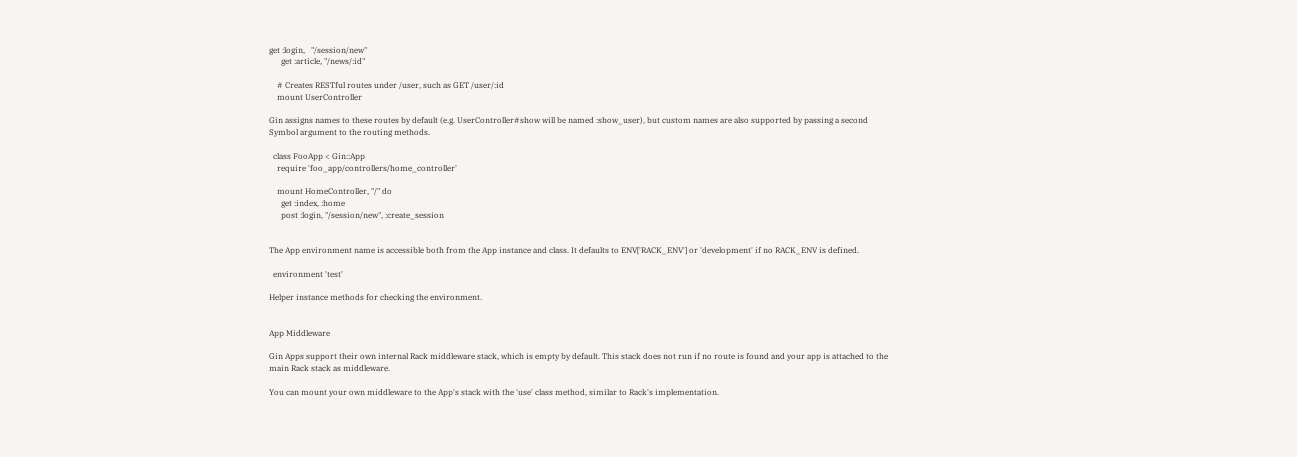get :login,   "/session/new"
      get :article, "/news/:id"

    # Creates RESTful routes under /user, such as GET /user/:id
    mount UserController

Gin assigns names to these routes by default (e.g. UserController#show will be named :show_user), but custom names are also supported by passing a second Symbol argument to the routing methods.

  class FooApp < Gin::App
    require 'foo_app/controllers/home_controller'

    mount HomeController, "/" do
      get :index, :home
      post :login, "/session/new", :create_session


The App environment name is accessible both from the App instance and class. It defaults to ENV['RACK_ENV'] or 'development' if no RACK_ENV is defined.

  environment 'test'

Helper instance methods for checking the environment.


App Middleware

Gin Apps support their own internal Rack middleware stack, which is empty by default. This stack does not run if no route is found and your app is attached to the main Rack stack as middleware.

You can mount your own middleware to the App's stack with the 'use' class method, similar to Rack's implementation.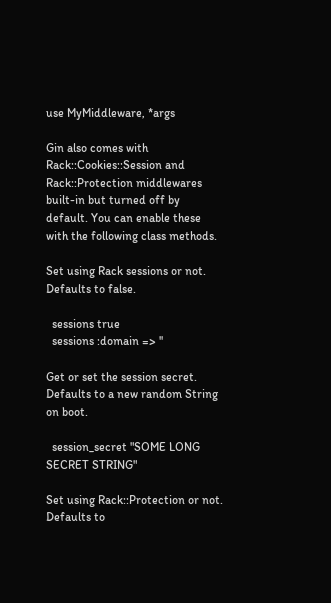use MyMiddleware, *args

Gin also comes with Rack::Cookies::Session and Rack::Protection middlewares built-in but turned off by default. You can enable these with the following class methods.

Set using Rack sessions or not. Defaults to false.

  sessions true
  sessions :domain => ''

Get or set the session secret. Defaults to a new random String on boot.

  session_secret "SOME LONG SECRET STRING"

Set using Rack::Protection or not. Defaults to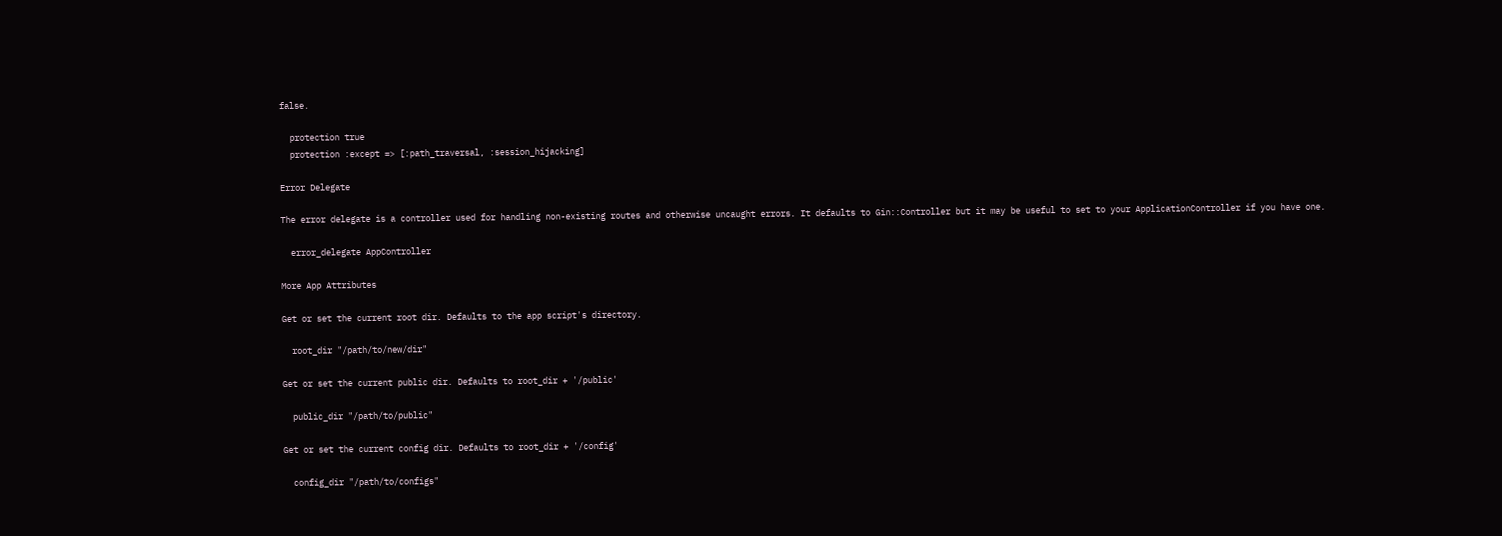false.

  protection true
  protection :except => [:path_traversal, :session_hijacking]

Error Delegate

The error delegate is a controller used for handling non-existing routes and otherwise uncaught errors. It defaults to Gin::Controller but it may be useful to set to your ApplicationController if you have one.

  error_delegate AppController

More App Attributes

Get or set the current root dir. Defaults to the app script's directory.

  root_dir "/path/to/new/dir"

Get or set the current public dir. Defaults to root_dir + '/public'

  public_dir "/path/to/public"

Get or set the current config dir. Defaults to root_dir + '/config'

  config_dir "/path/to/configs"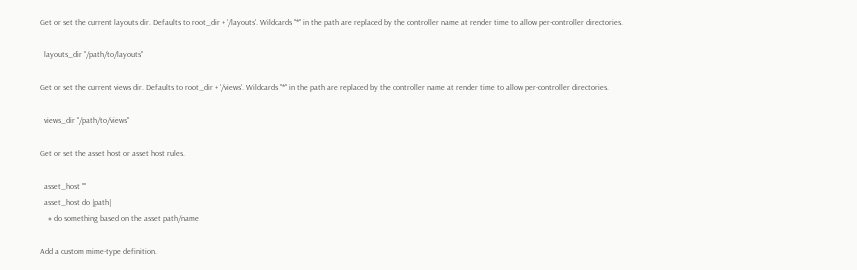Get or set the current layouts dir. Defaults to root_dir + '/layouts'. Wildcards "*" in the path are replaced by the controller name at render time to allow per-controller directories.

  layouts_dir "/path/to/layouts"

Get or set the current views dir. Defaults to root_dir + '/views'. Wildcards "*" in the path are replaced by the controller name at render time to allow per-controller directories.

  views_dir "/path/to/views"

Get or set the asset host or asset host rules.

  asset_host ""
  asset_host do |path|
    # do something based on the asset path/name

Add a custom mime-type definition.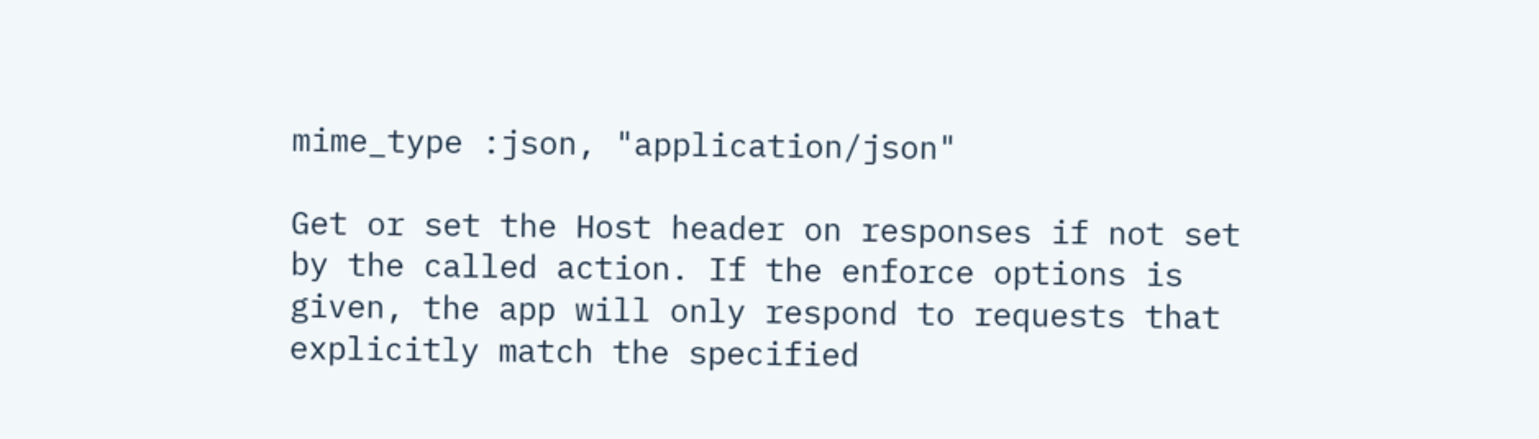mime_type :json, "application/json"

Get or set the Host header on responses if not set by the called action. If the enforce options is given, the app will only respond to requests that explicitly match the specified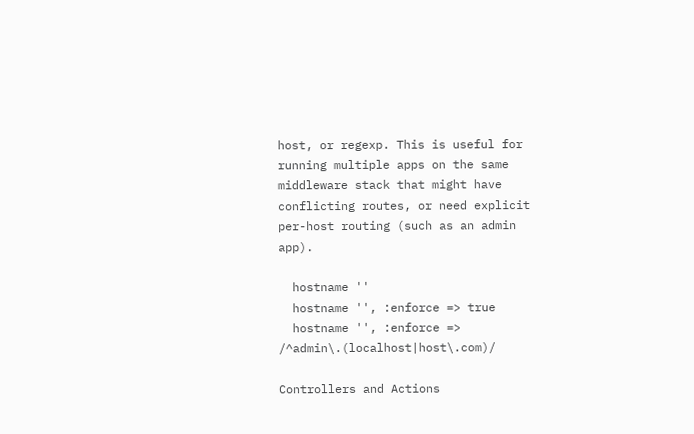host, or regexp. This is useful for running multiple apps on the same middleware stack that might have conflicting routes, or need explicit per-host routing (such as an admin app).

  hostname ''
  hostname '', :enforce => true
  hostname '', :enforce => /^admin\.(localhost|host\.com)/

Controllers and Actions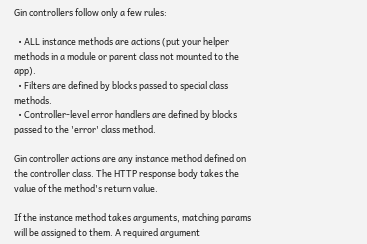Gin controllers follow only a few rules:

  • ALL instance methods are actions (put your helper methods in a module or parent class not mounted to the app).
  • Filters are defined by blocks passed to special class methods.
  • Controller-level error handlers are defined by blocks passed to the 'error' class method.

Gin controller actions are any instance method defined on the controller class. The HTTP response body takes the value of the method's return value.

If the instance method takes arguments, matching params will be assigned to them. A required argument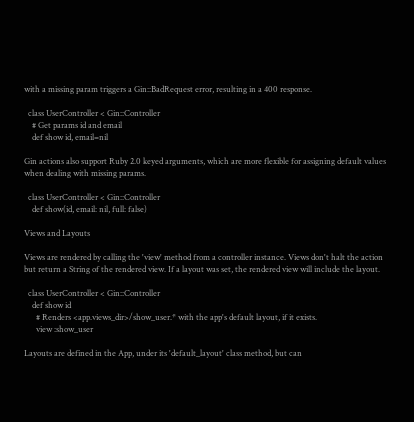with a missing param triggers a Gin::BadRequest error, resulting in a 400 response.

  class UserController < Gin::Controller
    # Get params id and email
    def show id, email=nil

Gin actions also support Ruby 2.0 keyed arguments, which are more flexible for assigning default values when dealing with missing params.

  class UserController < Gin::Controller
    def show(id, email: nil, full: false)

Views and Layouts

Views are rendered by calling the 'view' method from a controller instance. Views don't halt the action but return a String of the rendered view. If a layout was set, the rendered view will include the layout.

  class UserController < Gin::Controller
    def show id
      # Renders <app.views_dir>/show_user.* with the app's default layout, if it exists.
      view :show_user

Layouts are defined in the App, under its 'default_layout' class method, but can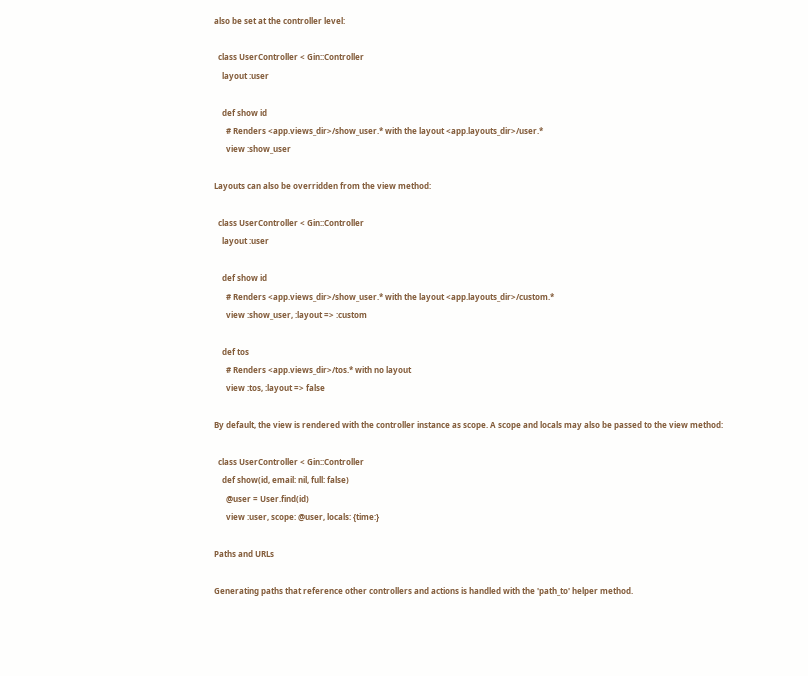also be set at the controller level:

  class UserController < Gin::Controller
    layout :user

    def show id
      # Renders <app.views_dir>/show_user.* with the layout <app.layouts_dir>/user.*
      view :show_user

Layouts can also be overridden from the view method:

  class UserController < Gin::Controller
    layout :user

    def show id
      # Renders <app.views_dir>/show_user.* with the layout <app.layouts_dir>/custom.*
      view :show_user, :layout => :custom

    def tos
      # Renders <app.views_dir>/tos.* with no layout
      view :tos, :layout => false

By default, the view is rendered with the controller instance as scope. A scope and locals may also be passed to the view method:

  class UserController < Gin::Controller
    def show(id, email: nil, full: false)
      @user = User.find(id)
      view :user, scope: @user, locals: {time:}

Paths and URLs

Generating paths that reference other controllers and actions is handled with the 'path_to' helper method.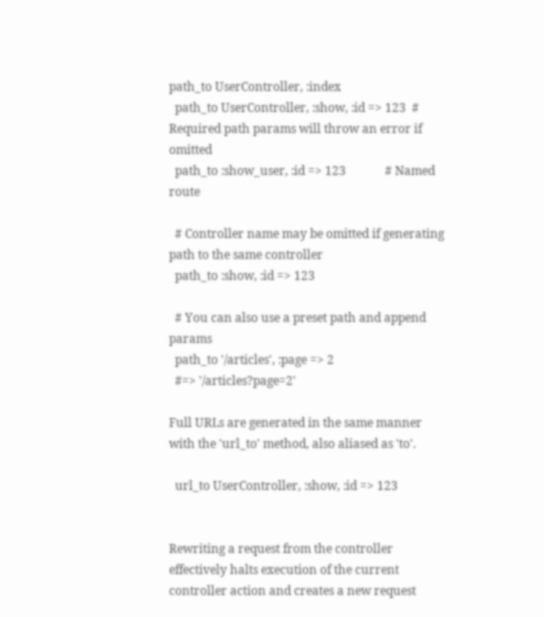path_to UserController, :index
  path_to UserController, :show, :id => 123  # Required path params will throw an error if omitted
  path_to :show_user, :id => 123             # Named route

  # Controller name may be omitted if generating path to the same controller
  path_to :show, :id => 123

  # You can also use a preset path and append params
  path_to '/articles', :page => 2
  #=> '/articles?page=2'

Full URLs are generated in the same manner with the 'url_to' method, also aliased as 'to'.

  url_to UserController, :show, :id => 123


Rewriting a request from the controller effectively halts execution of the current controller action and creates a new request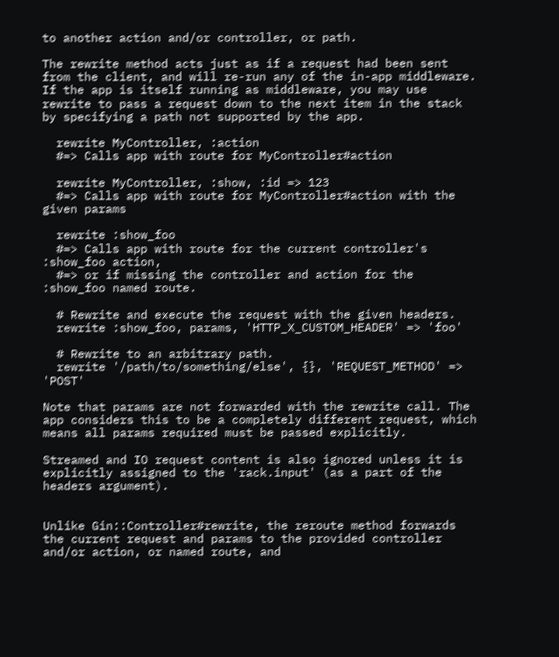to another action and/or controller, or path.

The rewrite method acts just as if a request had been sent from the client, and will re-run any of the in-app middleware. If the app is itself running as middleware, you may use rewrite to pass a request down to the next item in the stack by specifying a path not supported by the app.

  rewrite MyController, :action
  #=> Calls app with route for MyController#action

  rewrite MyController, :show, :id => 123
  #=> Calls app with route for MyController#action with the given params

  rewrite :show_foo
  #=> Calls app with route for the current controller's :show_foo action,
  #=> or if missing the controller and action for the :show_foo named route.

  # Rewrite and execute the request with the given headers.
  rewrite :show_foo, params, 'HTTP_X_CUSTOM_HEADER' => 'foo'

  # Rewrite to an arbitrary path.
  rewrite '/path/to/something/else', {}, 'REQUEST_METHOD' => 'POST'

Note that params are not forwarded with the rewrite call. The app considers this to be a completely different request, which means all params required must be passed explicitly.

Streamed and IO request content is also ignored unless it is explicitly assigned to the 'rack.input' (as a part of the headers argument).


Unlike Gin::Controller#rewrite, the reroute method forwards the current request and params to the provided controller and/or action, or named route, and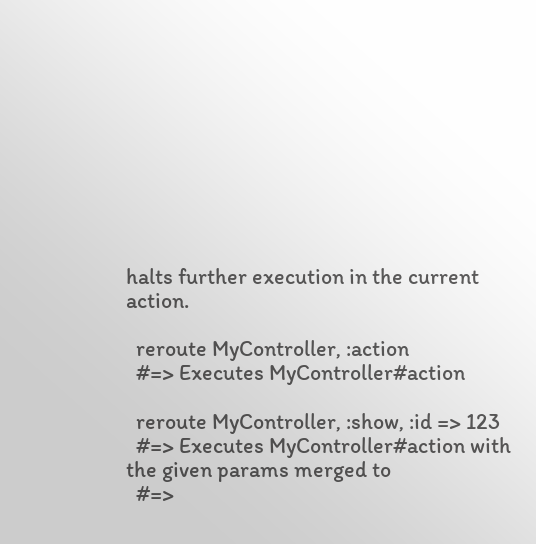halts further execution in the current action.

  reroute MyController, :action
  #=> Executes MyController#action

  reroute MyController, :show, :id => 123
  #=> Executes MyController#action with the given params merged to
  #=>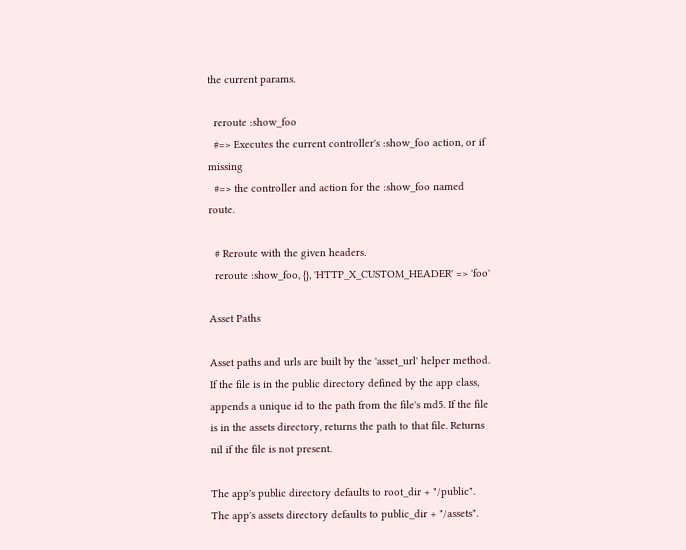the current params.

  reroute :show_foo
  #=> Executes the current controller's :show_foo action, or if missing
  #=> the controller and action for the :show_foo named route.

  # Reroute with the given headers.
  reroute :show_foo, {}, 'HTTP_X_CUSTOM_HEADER' => 'foo'

Asset Paths

Asset paths and urls are built by the 'asset_url' helper method. If the file is in the public directory defined by the app class, appends a unique id to the path from the file's md5. If the file is in the assets directory, returns the path to that file. Returns nil if the file is not present.

The app's public directory defaults to root_dir + "/public". The app's assets directory defaults to public_dir + "/assets".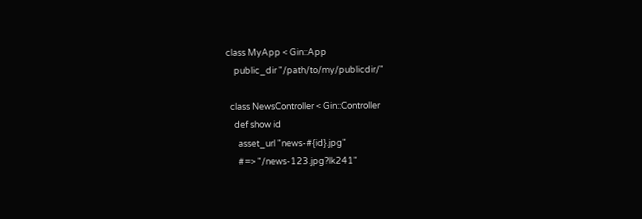class MyApp < Gin::App
    public_dir "/path/to/my/publicdir/"

  class NewsController < Gin::Controller
    def show id
      asset_url "news-#{id}.jpg"
      #=> "/news-123.jpg?lk241"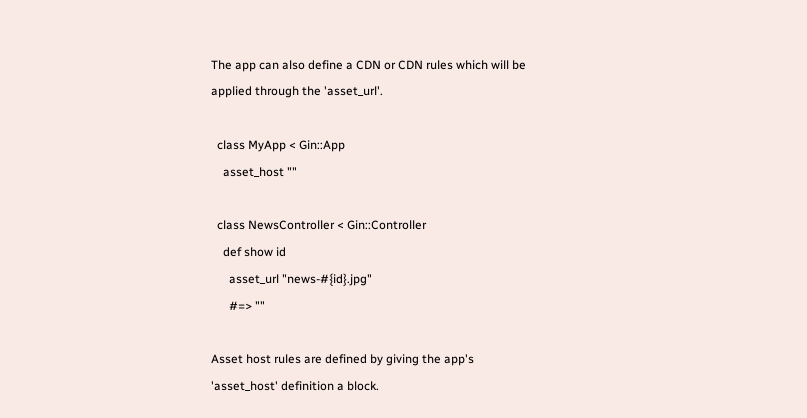The app can also define a CDN or CDN rules which will be applied through the 'asset_url'.

  class MyApp < Gin::App
    asset_host ""

  class NewsController < Gin::Controller
    def show id
      asset_url "news-#{id}.jpg"
      #=> ""

Asset host rules are defined by giving the app's 'asset_host' definition a block.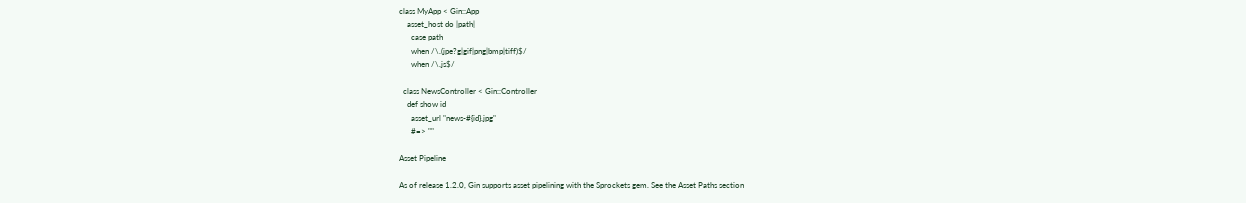class MyApp < Gin::App
    asset_host do |path|
      case path
      when /\.(jpe?g|gif|png|bmp|tiff)$/
      when /\.js$/

  class NewsController < Gin::Controller
    def show id
      asset_url "news-#{id}.jpg"
      #=> ""

Asset Pipeline

As of release 1.2.0, Gin supports asset pipelining with the Sprockets gem. See the Asset Paths section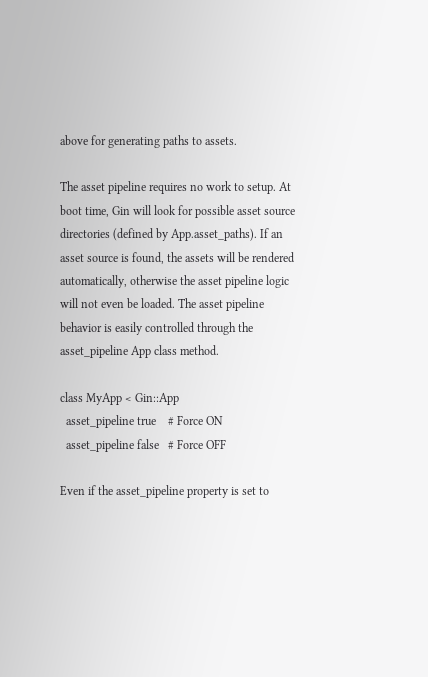above for generating paths to assets.

The asset pipeline requires no work to setup. At boot time, Gin will look for possible asset source directories (defined by App.asset_paths). If an asset source is found, the assets will be rendered automatically, otherwise the asset pipeline logic will not even be loaded. The asset pipeline behavior is easily controlled through the asset_pipeline App class method.

class MyApp < Gin::App
  asset_pipeline true    # Force ON
  asset_pipeline false   # Force OFF

Even if the asset_pipeline property is set to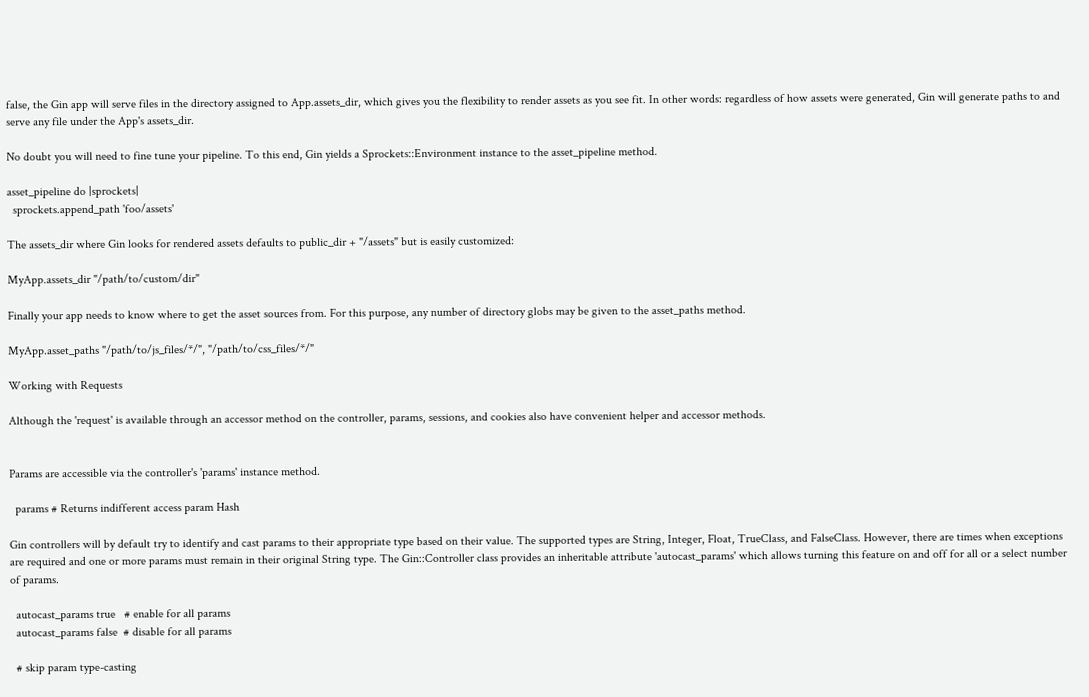false, the Gin app will serve files in the directory assigned to App.assets_dir, which gives you the flexibility to render assets as you see fit. In other words: regardless of how assets were generated, Gin will generate paths to and serve any file under the App's assets_dir.

No doubt you will need to fine tune your pipeline. To this end, Gin yields a Sprockets::Environment instance to the asset_pipeline method.

asset_pipeline do |sprockets|
  sprockets.append_path 'foo/assets'

The assets_dir where Gin looks for rendered assets defaults to public_dir + "/assets" but is easily customized:

MyApp.assets_dir "/path/to/custom/dir"

Finally your app needs to know where to get the asset sources from. For this purpose, any number of directory globs may be given to the asset_paths method.

MyApp.asset_paths "/path/to/js_files/*/", "/path/to/css_files/*/"

Working with Requests

Although the 'request' is available through an accessor method on the controller, params, sessions, and cookies also have convenient helper and accessor methods.


Params are accessible via the controller's 'params' instance method.

  params # Returns indifferent access param Hash

Gin controllers will by default try to identify and cast params to their appropriate type based on their value. The supported types are String, Integer, Float, TrueClass, and FalseClass. However, there are times when exceptions are required and one or more params must remain in their original String type. The Gin::Controller class provides an inheritable attribute 'autocast_params' which allows turning this feature on and off for all or a select number of params.

  autocast_params true   # enable for all params
  autocast_params false  # disable for all params

  # skip param type-casting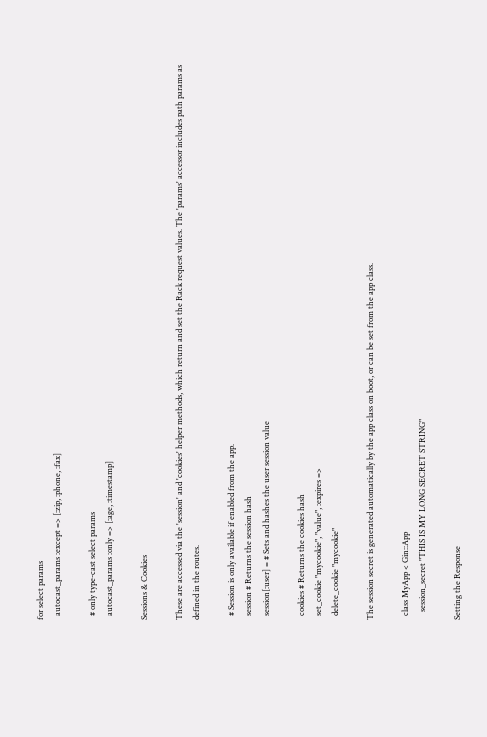for select params
  autocast_params :except => [:zip, :phone, :fax]

  # only type-cast select params
  autocast_params :only => [:age, :timestamp]

Sessions & Cookies

These are accessed via the 'session' and 'cookies' helper methods, which return and set the Rack request values. The 'params' accessor includes path params as defined in the routes.

  # Session is only available if enabled from the app.
  session # Returns the session hash
  session[:user] = # Sets and hashes the user session value

  cookies # Returns the cookies hash
  set_cookie "mycookie", "value", :expires =>
  delete_cookie "mycookie"

The session secret is generated automatically by the app class on boot, or can be set from the app class.

  class MyApp < Gin::App
    session_secret "THIS IS MY LONG SECRET STRING"

Setting the Response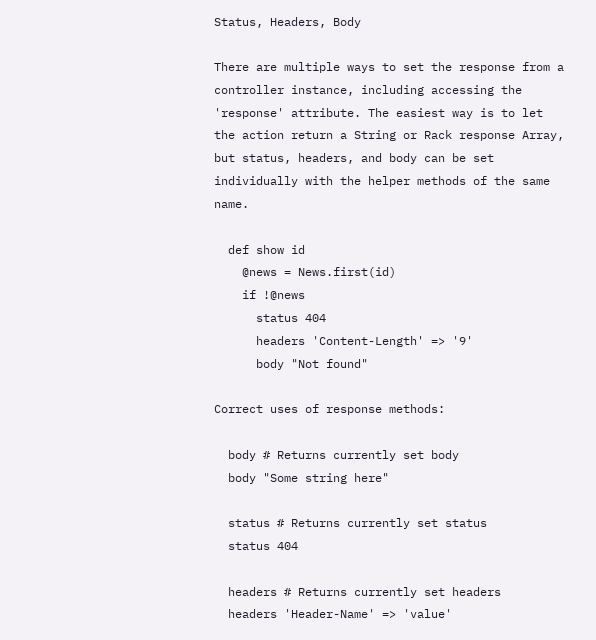Status, Headers, Body

There are multiple ways to set the response from a controller instance, including accessing the 'response' attribute. The easiest way is to let the action return a String or Rack response Array, but status, headers, and body can be set individually with the helper methods of the same name.

  def show id
    @news = News.first(id)
    if !@news
      status 404
      headers 'Content-Length' => '9'
      body "Not found"

Correct uses of response methods:

  body # Returns currently set body
  body "Some string here"

  status # Returns currently set status
  status 404

  headers # Returns currently set headers
  headers 'Header-Name' => 'value'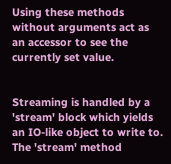Using these methods without arguments act as an accessor to see the currently set value.


Streaming is handled by a 'stream' block which yields an IO-like object to write to. The 'stream' method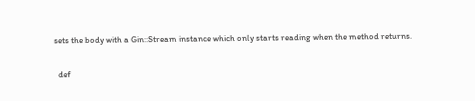sets the body with a Gin::Stream instance which only starts reading when the method returns.

  def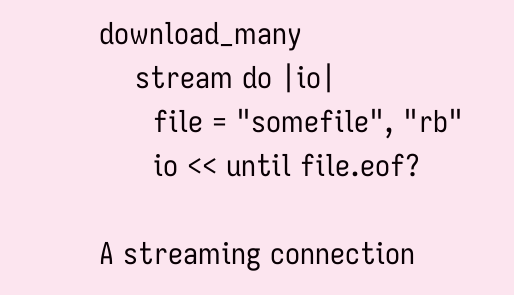download_many
    stream do |io|
      file = "somefile", "rb"
      io << until file.eof?

A streaming connection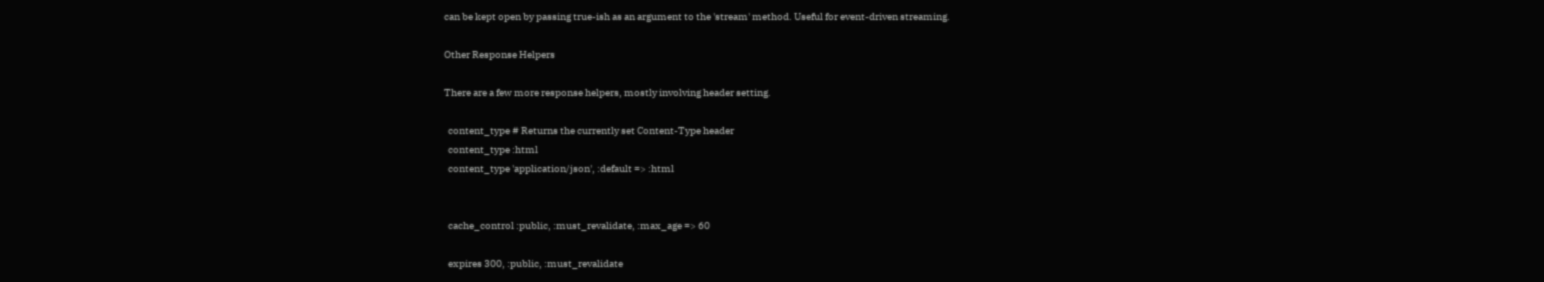can be kept open by passing true-ish as an argument to the 'stream' method. Useful for event-driven streaming.

Other Response Helpers

There are a few more response helpers, mostly involving header setting.

  content_type # Returns the currently set Content-Type header
  content_type :html
  content_type 'application/json', :default => :html


  cache_control :public, :must_revalidate, :max_age => 60

  expires 300, :public, :must_revalidate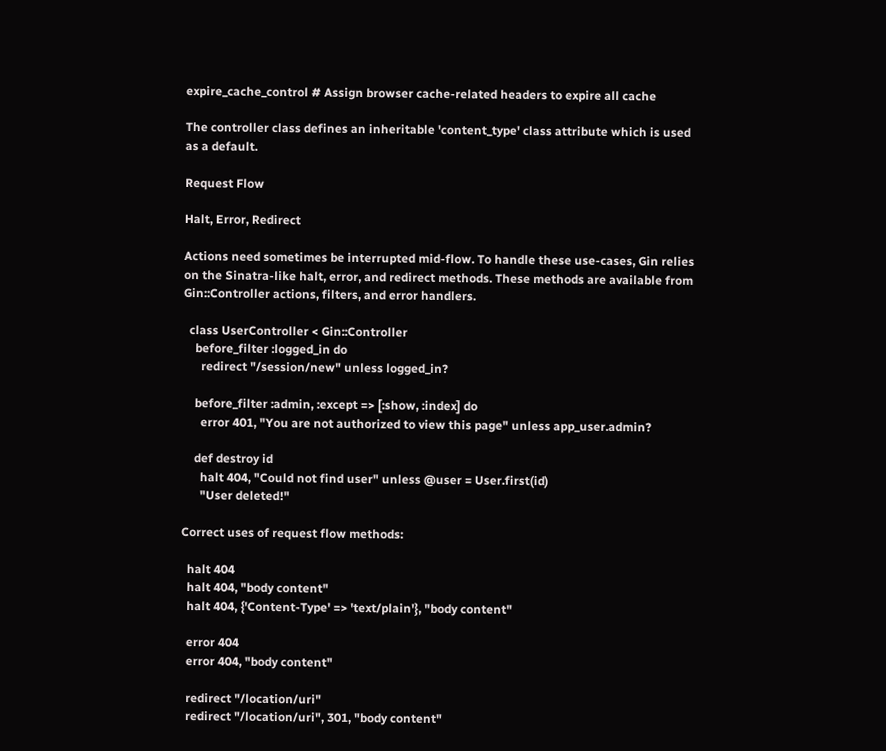expire_cache_control # Assign browser cache-related headers to expire all cache

The controller class defines an inheritable 'content_type' class attribute which is used as a default.

Request Flow

Halt, Error, Redirect

Actions need sometimes be interrupted mid-flow. To handle these use-cases, Gin relies on the Sinatra-like halt, error, and redirect methods. These methods are available from Gin::Controller actions, filters, and error handlers.

  class UserController < Gin::Controller
    before_filter :logged_in do
      redirect "/session/new" unless logged_in?

    before_filter :admin, :except => [:show, :index] do
      error 401, "You are not authorized to view this page" unless app_user.admin?

    def destroy id
      halt 404, "Could not find user" unless @user = User.first(id)
      "User deleted!"

Correct uses of request flow methods:

  halt 404
  halt 404, "body content"
  halt 404, {'Content-Type' => 'text/plain'}, "body content"

  error 404
  error 404, "body content"

  redirect "/location/uri"
  redirect "/location/uri", 301, "body content"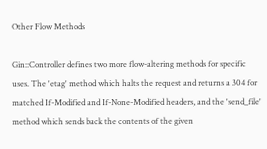Other Flow Methods

Gin::Controller defines two more flow-altering methods for specific uses. The 'etag' method which halts the request and returns a 304 for matched If-Modified and If-None-Modified headers, and the 'send_file' method which sends back the contents of the given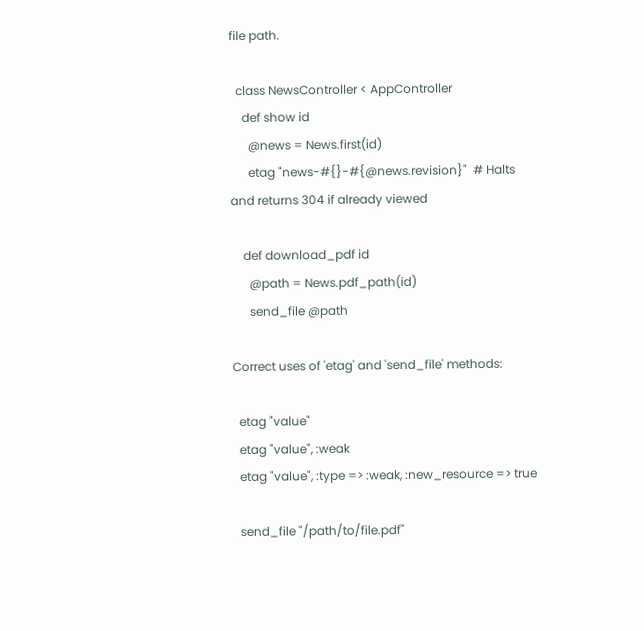file path.

  class NewsController < AppController
    def show id
      @news = News.first(id)
      etag "news-#{}-#{@news.revision}"  # Halts and returns 304 if already viewed

    def download_pdf id
      @path = News.pdf_path(id)
      send_file @path

Correct uses of 'etag' and 'send_file' methods:

  etag "value"
  etag "value", :weak
  etag "value", :type => :weak, :new_resource => true

  send_file "/path/to/file.pdf"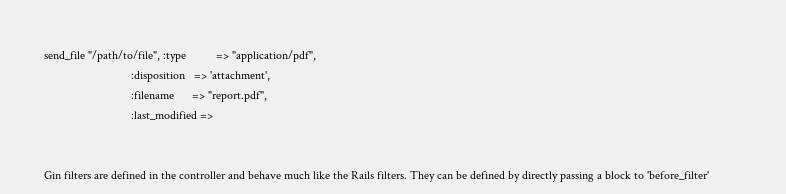send_file "/path/to/file", :type          => "application/pdf",
                             :disposition   => 'attachment',
                             :filename      => "report.pdf",
                             :last_modified =>


Gin filters are defined in the controller and behave much like the Rails filters. They can be defined by directly passing a block to 'before_filter'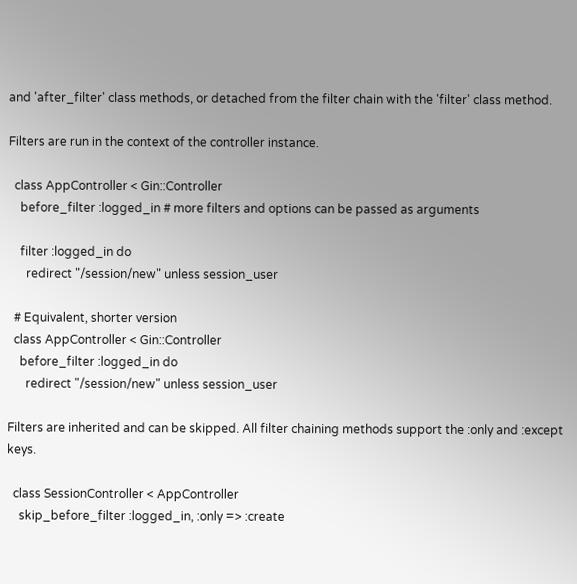and 'after_filter' class methods, or detached from the filter chain with the 'filter' class method.

Filters are run in the context of the controller instance.

  class AppController < Gin::Controller
    before_filter :logged_in # more filters and options can be passed as arguments

    filter :logged_in do
      redirect "/session/new" unless session_user

  # Equivalent, shorter version
  class AppController < Gin::Controller
    before_filter :logged_in do
      redirect "/session/new" unless session_user

Filters are inherited and can be skipped. All filter chaining methods support the :only and :except keys.

  class SessionController < AppController
    skip_before_filter :logged_in, :only => :create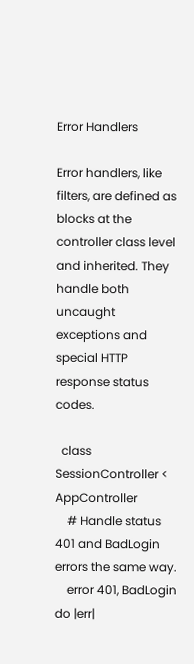Error Handlers

Error handlers, like filters, are defined as blocks at the controller class level and inherited. They handle both uncaught exceptions and special HTTP response status codes.

  class SessionController < AppController
    # Handle status 401 and BadLogin errors the same way.
    error 401, BadLogin do |err|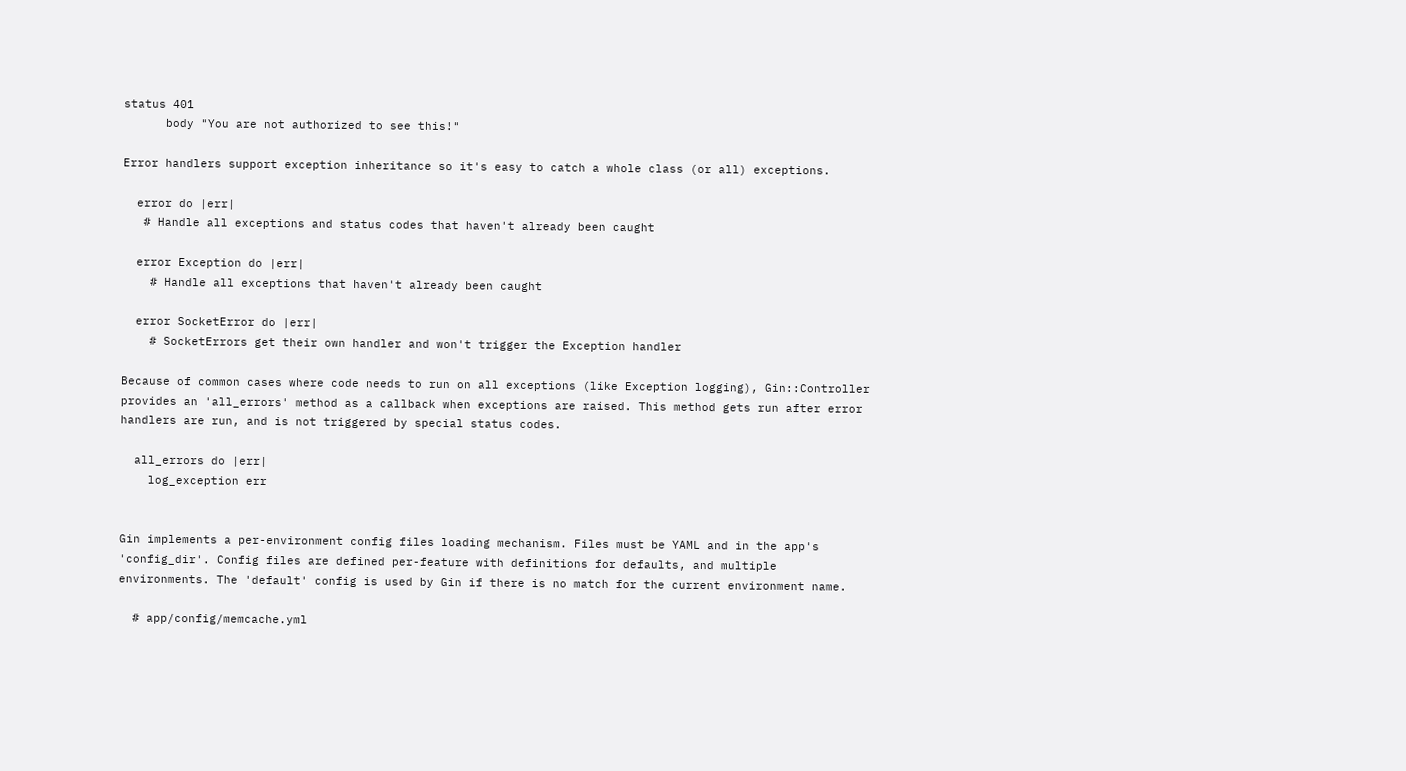status 401
      body "You are not authorized to see this!"

Error handlers support exception inheritance so it's easy to catch a whole class (or all) exceptions.

  error do |err|
   # Handle all exceptions and status codes that haven't already been caught

  error Exception do |err|
    # Handle all exceptions that haven't already been caught

  error SocketError do |err|
    # SocketErrors get their own handler and won't trigger the Exception handler

Because of common cases where code needs to run on all exceptions (like Exception logging), Gin::Controller provides an 'all_errors' method as a callback when exceptions are raised. This method gets run after error handlers are run, and is not triggered by special status codes.

  all_errors do |err|
    log_exception err


Gin implements a per-environment config files loading mechanism. Files must be YAML and in the app's 'config_dir'. Config files are defined per-feature with definitions for defaults, and multiple environments. The 'default' config is used by Gin if there is no match for the current environment name.

  # app/config/memcache.yml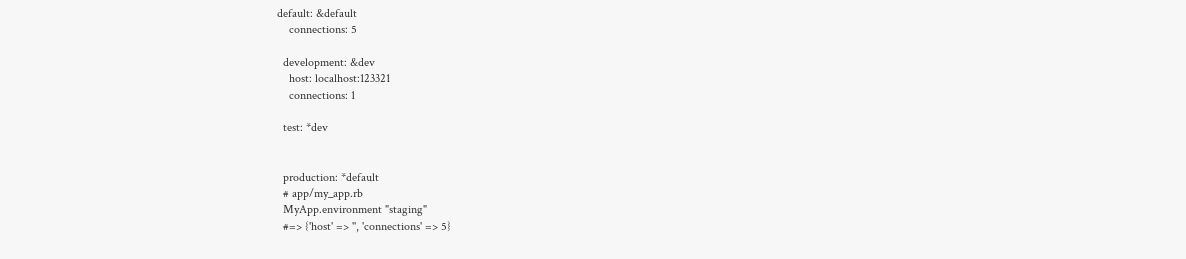default: &default
    connections: 5

  development: &dev
    host: localhost:123321
    connections: 1

  test: *dev


  production: *default
  # app/my_app.rb
  MyApp.environment "staging"
  #=> {'host' => '', 'connections' => 5}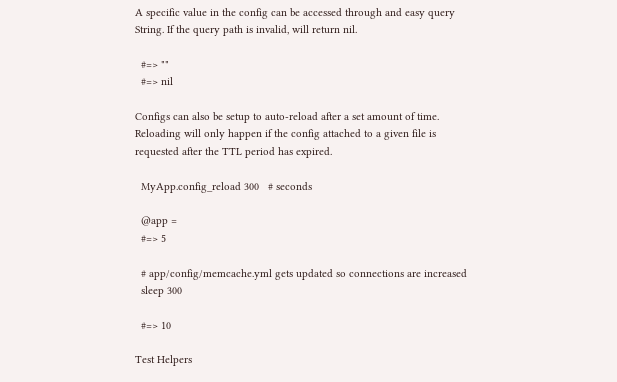A specific value in the config can be accessed through and easy query String. If the query path is invalid, will return nil.

  #=> ""
  #=> nil

Configs can also be setup to auto-reload after a set amount of time. Reloading will only happen if the config attached to a given file is requested after the TTL period has expired.

  MyApp.config_reload 300   # seconds

  @app =
  #=> 5

  # app/config/memcache.yml gets updated so connections are increased
  sleep 300

  #=> 10

Test Helpers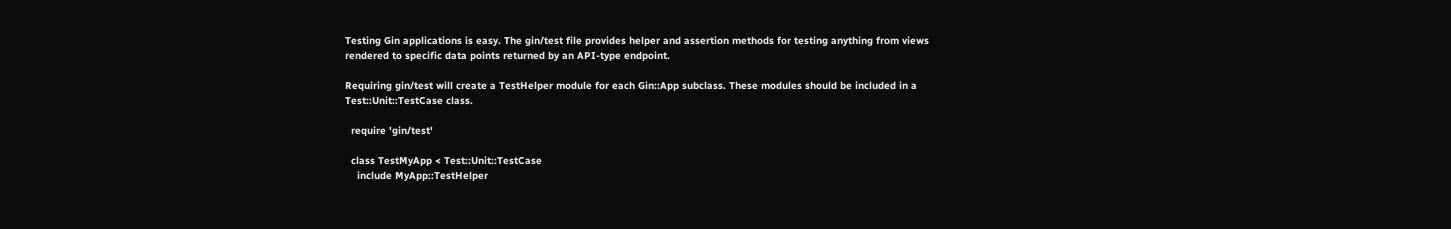Testing Gin applications is easy. The gin/test file provides helper and assertion methods for testing anything from views rendered to specific data points returned by an API-type endpoint.

Requiring gin/test will create a TestHelper module for each Gin::App subclass. These modules should be included in a Test::Unit::TestCase class.

  require 'gin/test'

  class TestMyApp < Test::Unit::TestCase
    include MyApp::TestHelper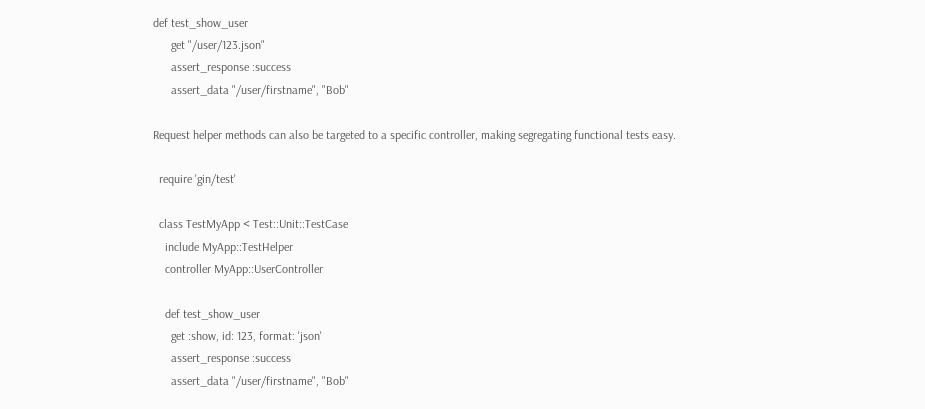def test_show_user
      get "/user/123.json"
      assert_response :success
      assert_data "/user/firstname", "Bob"

Request helper methods can also be targeted to a specific controller, making segregating functional tests easy.

  require 'gin/test'

  class TestMyApp < Test::Unit::TestCase
    include MyApp::TestHelper
    controller MyApp::UserController

    def test_show_user
      get :show, id: 123, format: 'json'
      assert_response :success
      assert_data "/user/firstname", "Bob"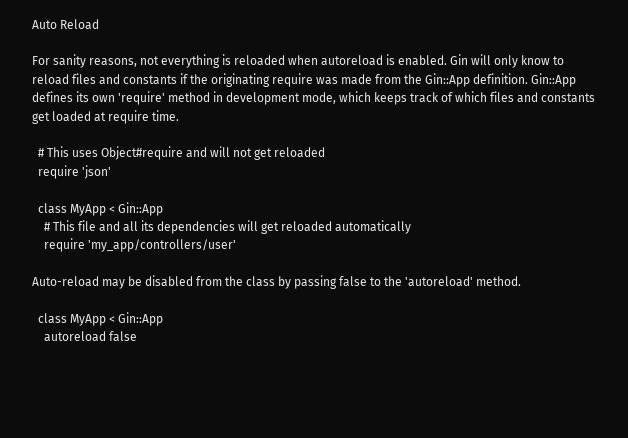Auto Reload

For sanity reasons, not everything is reloaded when autoreload is enabled. Gin will only know to reload files and constants if the originating require was made from the Gin::App definition. Gin::App defines its own 'require' method in development mode, which keeps track of which files and constants get loaded at require time.

  # This uses Object#require and will not get reloaded
  require 'json'

  class MyApp < Gin::App
    # This file and all its dependencies will get reloaded automatically
    require 'my_app/controllers/user'

Auto-reload may be disabled from the class by passing false to the 'autoreload' method.

  class MyApp < Gin::App
    autoreload false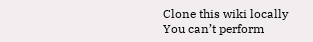Clone this wiki locally
You can’t perform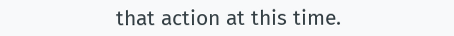that action at this time.